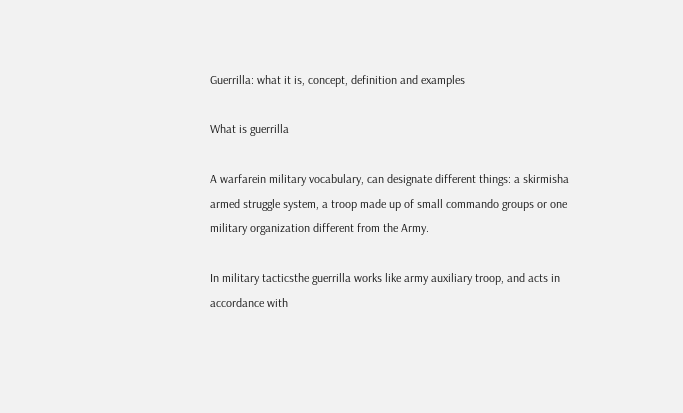Guerrilla: what it is, concept, definition and examples

What is guerrilla

A warfarein military vocabulary, can designate different things: a skirmisha armed struggle system, a troop made up of small commando groups or one military organization different from the Army.

In military tacticsthe guerrilla works like army auxiliary troop, and acts in accordance with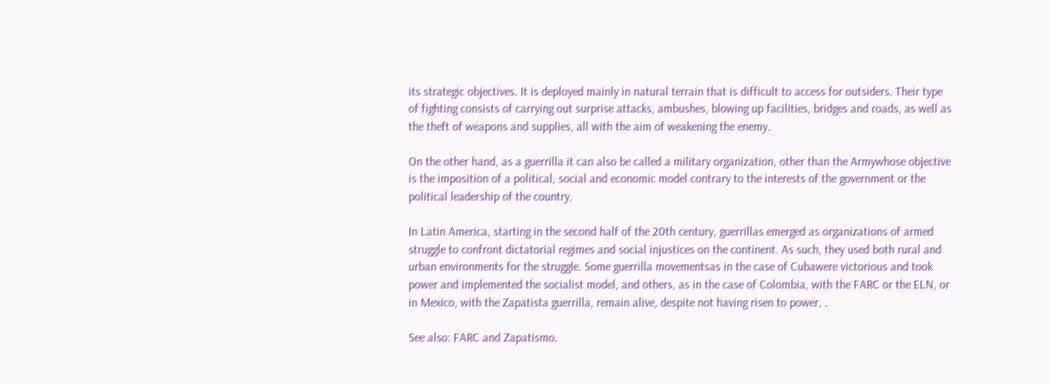its strategic objectives. It is deployed mainly in natural terrain that is difficult to access for outsiders. Their type of fighting consists of carrying out surprise attacks, ambushes, blowing up facilities, bridges and roads, as well as the theft of weapons and supplies, all with the aim of weakening the enemy.

On the other hand, as a guerrilla it can also be called a military organization, other than the Armywhose objective is the imposition of a political, social and economic model contrary to the interests of the government or the political leadership of the country.

In Latin America, starting in the second half of the 20th century, guerrillas emerged as organizations of armed struggle to confront dictatorial regimes and social injustices on the continent. As such, they used both rural and urban environments for the struggle. Some guerrilla movementsas in the case of Cubawere victorious and took power and implemented the socialist model, and others, as in the case of Colombia, with the FARC or the ELN, or in Mexico, with the Zapatista guerrilla, remain alive, despite not having risen to power. .

See also: FARC and Zapatismo.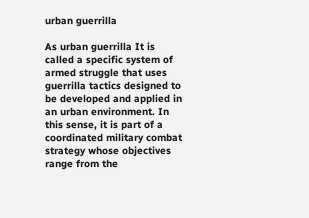urban guerrilla

As urban guerrilla It is called a specific system of armed struggle that uses guerrilla tactics designed to be developed and applied in an urban environment. In this sense, it is part of a coordinated military combat strategy whose objectives range from the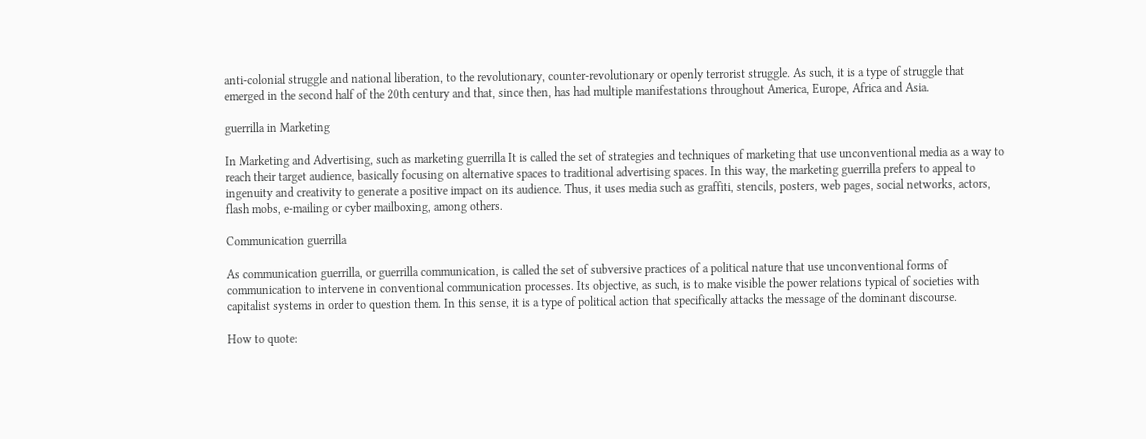anti-colonial struggle and national liberation, to the revolutionary, counter-revolutionary or openly terrorist struggle. As such, it is a type of struggle that emerged in the second half of the 20th century and that, since then, has had multiple manifestations throughout America, Europe, Africa and Asia.

guerrilla in Marketing

In Marketing and Advertising, such as marketing guerrilla It is called the set of strategies and techniques of marketing that use unconventional media as a way to reach their target audience, basically focusing on alternative spaces to traditional advertising spaces. In this way, the marketing guerrilla prefers to appeal to ingenuity and creativity to generate a positive impact on its audience. Thus, it uses media such as graffiti, stencils, posters, web pages, social networks, actors, flash mobs, e-mailing or cyber mailboxing, among others.

Communication guerrilla

As communication guerrilla, or guerrilla communication, is called the set of subversive practices of a political nature that use unconventional forms of communication to intervene in conventional communication processes. Its objective, as such, is to make visible the power relations typical of societies with capitalist systems in order to question them. In this sense, it is a type of political action that specifically attacks the message of the dominant discourse.

How to quote: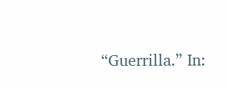“Guerrilla.” In: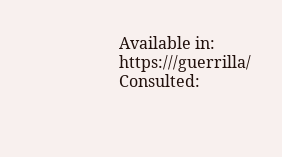Available in: https:///guerrilla/ Consulted: